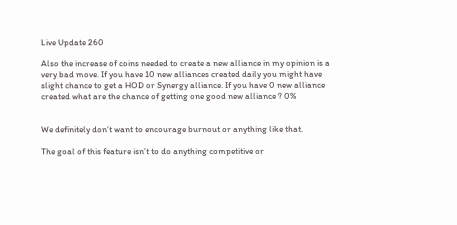Live Update 260

Also the increase of coins needed to create a new alliance in my opinion is a very bad move. If you have 10 new alliances created daily you might have slight chance to get a HOD or Synergy alliance. If you have 0 new alliance created what are the chance of getting one good new alliance ? 0%


We definitely don’t want to encourage burnout or anything like that.

The goal of this feature isn’t to do anything competitive or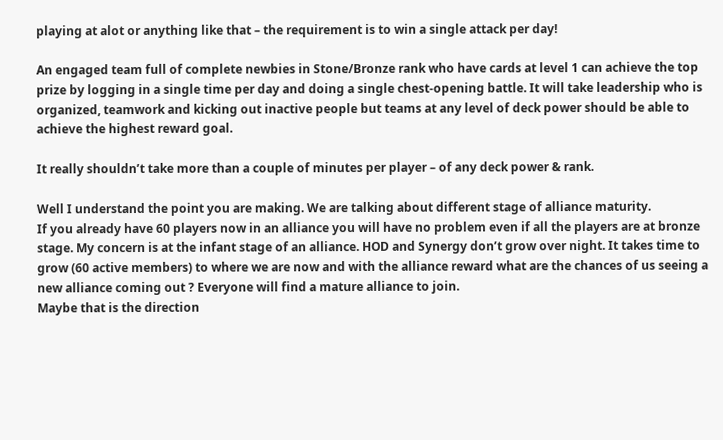playing at alot or anything like that – the requirement is to win a single attack per day!

An engaged team full of complete newbies in Stone/Bronze rank who have cards at level 1 can achieve the top prize by logging in a single time per day and doing a single chest-opening battle. It will take leadership who is organized, teamwork and kicking out inactive people but teams at any level of deck power should be able to achieve the highest reward goal.

It really shouldn’t take more than a couple of minutes per player – of any deck power & rank.

Well I understand the point you are making. We are talking about different stage of alliance maturity.
If you already have 60 players now in an alliance you will have no problem even if all the players are at bronze stage. My concern is at the infant stage of an alliance. HOD and Synergy don’t grow over night. It takes time to grow (60 active members) to where we are now and with the alliance reward what are the chances of us seeing a new alliance coming out ? Everyone will find a mature alliance to join.
Maybe that is the direction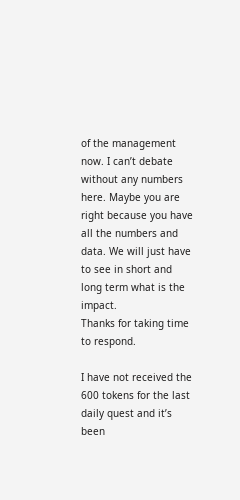of the management now. I can’t debate without any numbers here. Maybe you are right because you have all the numbers and data. We will just have to see in short and long term what is the impact.
Thanks for taking time to respond.

I have not received the 600 tokens for the last daily quest and it’s been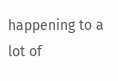happening to a lot of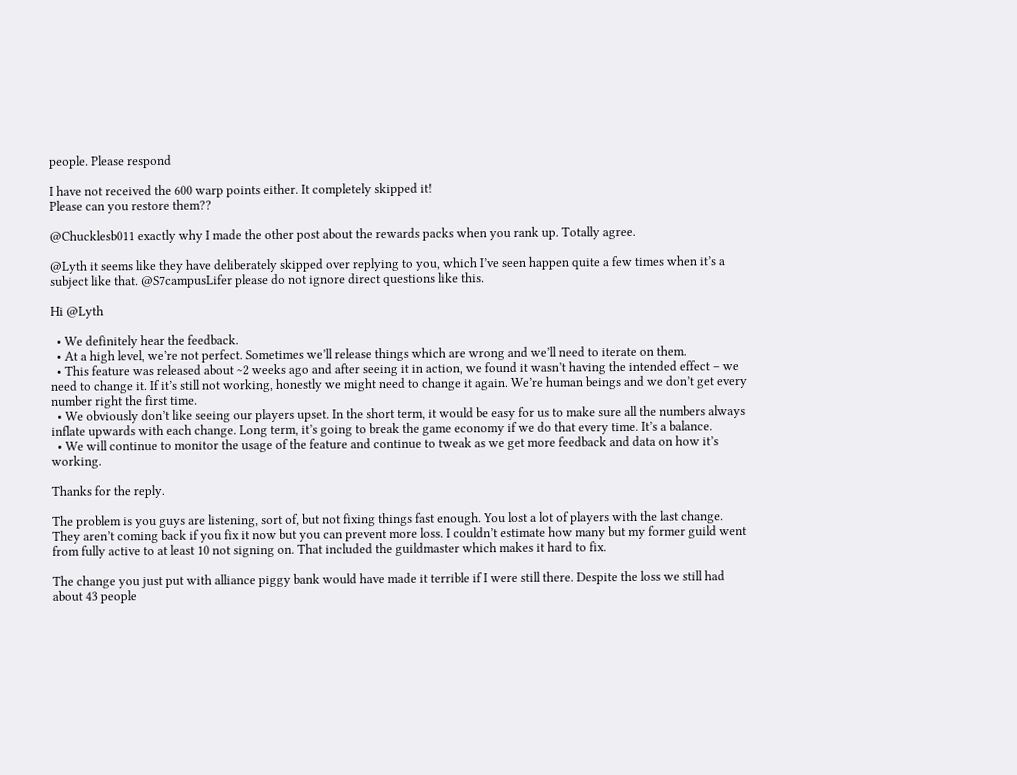people. Please respond

I have not received the 600 warp points either. It completely skipped it!
Please can you restore them??

@Chucklesb011 exactly why I made the other post about the rewards packs when you rank up. Totally agree.

@Lyth it seems like they have deliberately skipped over replying to you, which I’ve seen happen quite a few times when it’s a subject like that. @S7campusLifer please do not ignore direct questions like this.

Hi @Lyth

  • We definitely hear the feedback.
  • At a high level, we’re not perfect. Sometimes we’ll release things which are wrong and we’ll need to iterate on them.
  • This feature was released about ~2 weeks ago and after seeing it in action, we found it wasn’t having the intended effect – we need to change it. If it’s still not working, honestly we might need to change it again. We’re human beings and we don’t get every number right the first time.
  • We obviously don’t like seeing our players upset. In the short term, it would be easy for us to make sure all the numbers always inflate upwards with each change. Long term, it’s going to break the game economy if we do that every time. It’s a balance.
  • We will continue to monitor the usage of the feature and continue to tweak as we get more feedback and data on how it’s working.

Thanks for the reply.

The problem is you guys are listening, sort of, but not fixing things fast enough. You lost a lot of players with the last change. They aren’t coming back if you fix it now but you can prevent more loss. I couldn’t estimate how many but my former guild went from fully active to at least 10 not signing on. That included the guildmaster which makes it hard to fix.

The change you just put with alliance piggy bank would have made it terrible if I were still there. Despite the loss we still had about 43 people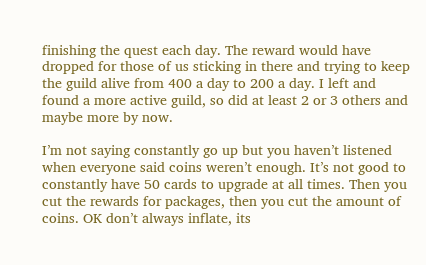finishing the quest each day. The reward would have dropped for those of us sticking in there and trying to keep the guild alive from 400 a day to 200 a day. I left and found a more active guild, so did at least 2 or 3 others and maybe more by now.

I’m not saying constantly go up but you haven’t listened when everyone said coins weren’t enough. It’s not good to constantly have 50 cards to upgrade at all times. Then you cut the rewards for packages, then you cut the amount of coins. OK don’t always inflate, its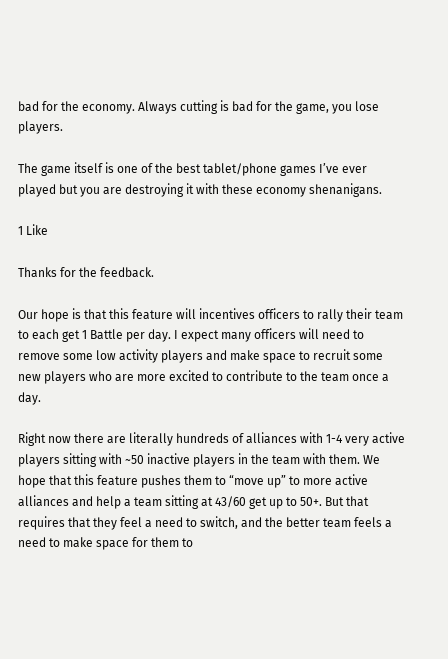bad for the economy. Always cutting is bad for the game, you lose players.

The game itself is one of the best tablet/phone games I’ve ever played but you are destroying it with these economy shenanigans.

1 Like

Thanks for the feedback.

Our hope is that this feature will incentives officers to rally their team to each get 1 Battle per day. I expect many officers will need to remove some low activity players and make space to recruit some new players who are more excited to contribute to the team once a day.

Right now there are literally hundreds of alliances with 1-4 very active players sitting with ~50 inactive players in the team with them. We hope that this feature pushes them to “move up” to more active alliances and help a team sitting at 43/60 get up to 50+. But that requires that they feel a need to switch, and the better team feels a need to make space for them to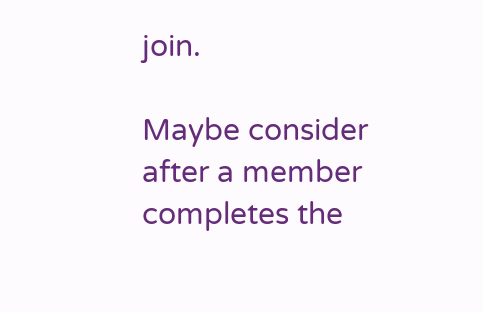join.

Maybe consider after a member completes the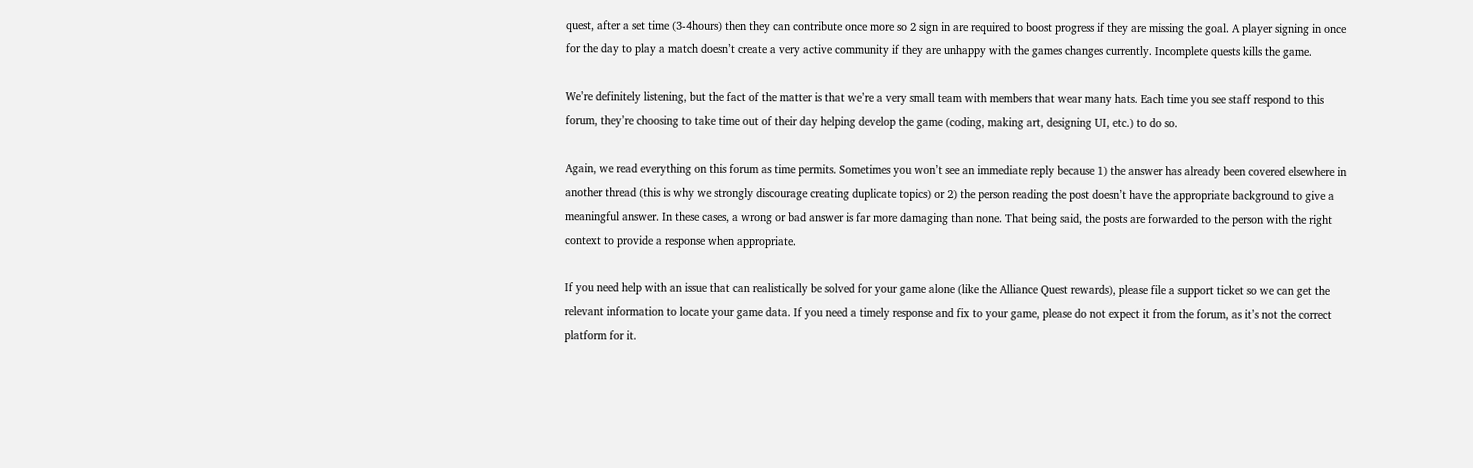quest, after a set time (3-4hours) then they can contribute once more so 2 sign in are required to boost progress if they are missing the goal. A player signing in once for the day to play a match doesn’t create a very active community if they are unhappy with the games changes currently. Incomplete quests kills the game.

We’re definitely listening, but the fact of the matter is that we’re a very small team with members that wear many hats. Each time you see staff respond to this forum, they’re choosing to take time out of their day helping develop the game (coding, making art, designing UI, etc.) to do so.

Again, we read everything on this forum as time permits. Sometimes you won’t see an immediate reply because 1) the answer has already been covered elsewhere in another thread (this is why we strongly discourage creating duplicate topics) or 2) the person reading the post doesn’t have the appropriate background to give a meaningful answer. In these cases, a wrong or bad answer is far more damaging than none. That being said, the posts are forwarded to the person with the right context to provide a response when appropriate.

If you need help with an issue that can realistically be solved for your game alone (like the Alliance Quest rewards), please file a support ticket so we can get the relevant information to locate your game data. If you need a timely response and fix to your game, please do not expect it from the forum, as it’s not the correct platform for it.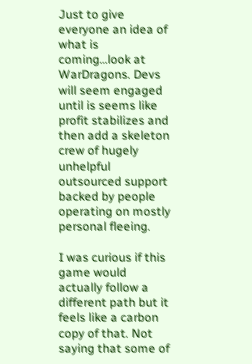Just to give everyone an idea of what is coming…look at WarDragons. Devs will seem engaged until is seems like profit stabilizes and then add a skeleton crew of hugely unhelpful outsourced support backed by people operating on mostly personal fleeing.

I was curious if this game would actually follow a different path but it feels like a carbon copy of that. Not saying that some of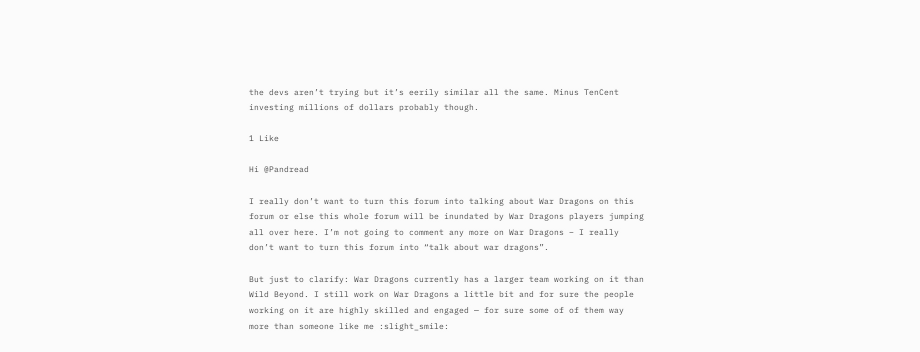the devs aren’t trying but it’s eerily similar all the same. Minus TenCent investing millions of dollars probably though.

1 Like

Hi @Pandread

I really don’t want to turn this forum into talking about War Dragons on this forum or else this whole forum will be inundated by War Dragons players jumping all over here. I’m not going to comment any more on War Dragons – I really don’t want to turn this forum into “talk about war dragons”.

But just to clarify: War Dragons currently has a larger team working on it than Wild Beyond. I still work on War Dragons a little bit and for sure the people working on it are highly skilled and engaged — for sure some of of them way more than someone like me :slight_smile: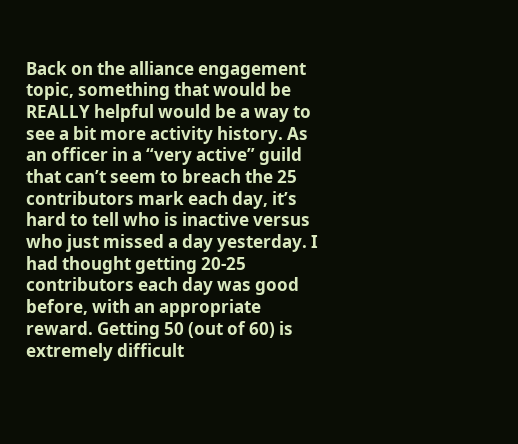Back on the alliance engagement topic, something that would be REALLY helpful would be a way to see a bit more activity history. As an officer in a “very active” guild that can’t seem to breach the 25 contributors mark each day, it’s hard to tell who is inactive versus who just missed a day yesterday. I had thought getting 20-25 contributors each day was good before, with an appropriate reward. Getting 50 (out of 60) is extremely difficult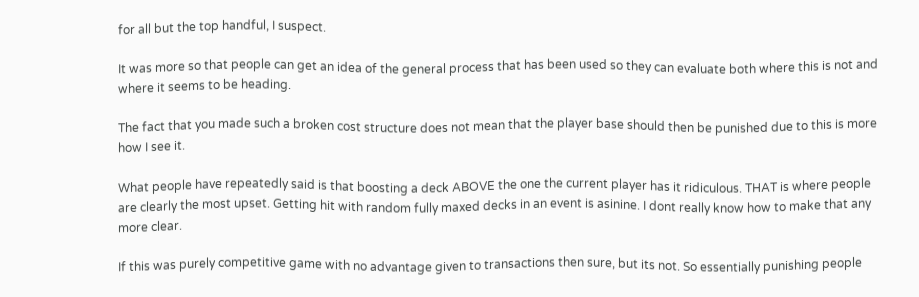for all but the top handful, I suspect.

It was more so that people can get an idea of the general process that has been used so they can evaluate both where this is not and where it seems to be heading.

The fact that you made such a broken cost structure does not mean that the player base should then be punished due to this is more how I see it.

What people have repeatedly said is that boosting a deck ABOVE the one the current player has it ridiculous. THAT is where people are clearly the most upset. Getting hit with random fully maxed decks in an event is asinine. I dont really know how to make that any more clear.

If this was purely competitive game with no advantage given to transactions then sure, but its not. So essentially punishing people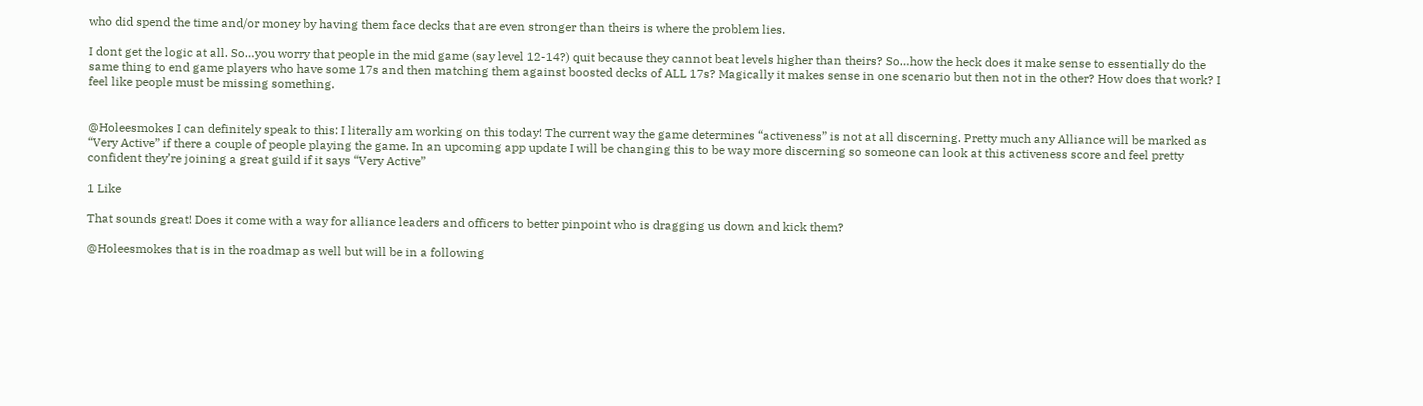who did spend the time and/or money by having them face decks that are even stronger than theirs is where the problem lies.

I dont get the logic at all. So…you worry that people in the mid game (say level 12-14?) quit because they cannot beat levels higher than theirs? So…how the heck does it make sense to essentially do the same thing to end game players who have some 17s and then matching them against boosted decks of ALL 17s? Magically it makes sense in one scenario but then not in the other? How does that work? I feel like people must be missing something.


@Holeesmokes I can definitely speak to this: I literally am working on this today! The current way the game determines “activeness” is not at all discerning. Pretty much any Alliance will be marked as “Very Active” if there a couple of people playing the game. In an upcoming app update I will be changing this to be way more discerning so someone can look at this activeness score and feel pretty confident they’re joining a great guild if it says “Very Active”

1 Like

That sounds great! Does it come with a way for alliance leaders and officers to better pinpoint who is dragging us down and kick them?

@Holeesmokes that is in the roadmap as well but will be in a following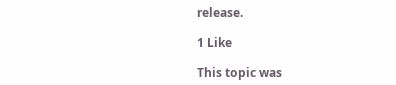release.

1 Like

This topic was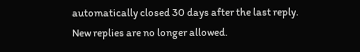automatically closed 30 days after the last reply. New replies are no longer allowed.